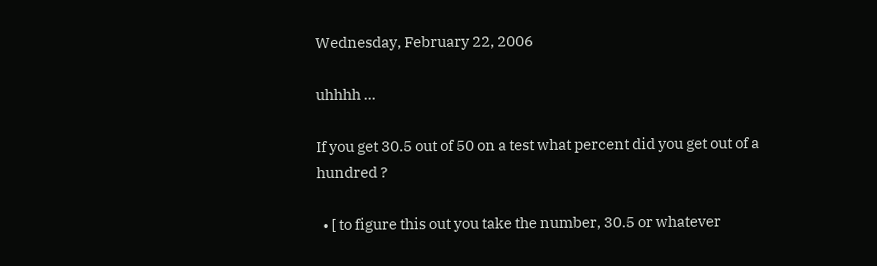Wednesday, February 22, 2006

uhhhh ...

If you get 30.5 out of 50 on a test what percent did you get out of a hundred ?

  • [ to figure this out you take the number, 30.5 or whatever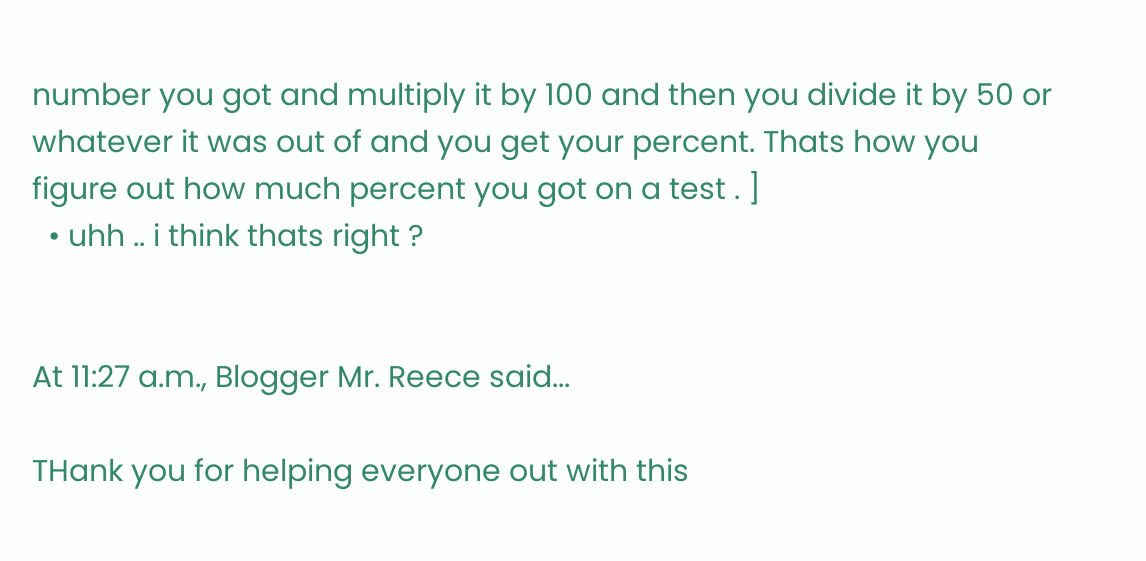number you got and multiply it by 100 and then you divide it by 50 or whatever it was out of and you get your percent. Thats how you figure out how much percent you got on a test . ]
  • uhh .. i think thats right ?


At 11:27 a.m., Blogger Mr. Reece said...

THank you for helping everyone out with this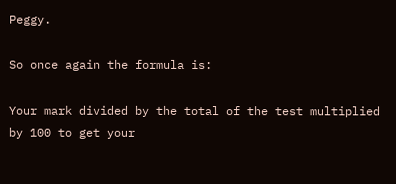Peggy.

So once again the formula is:

Your mark divided by the total of the test multiplied by 100 to get your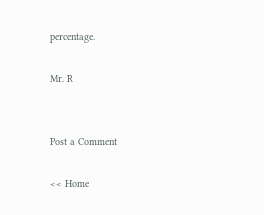percentage.

Mr. R


Post a Comment

<< Home